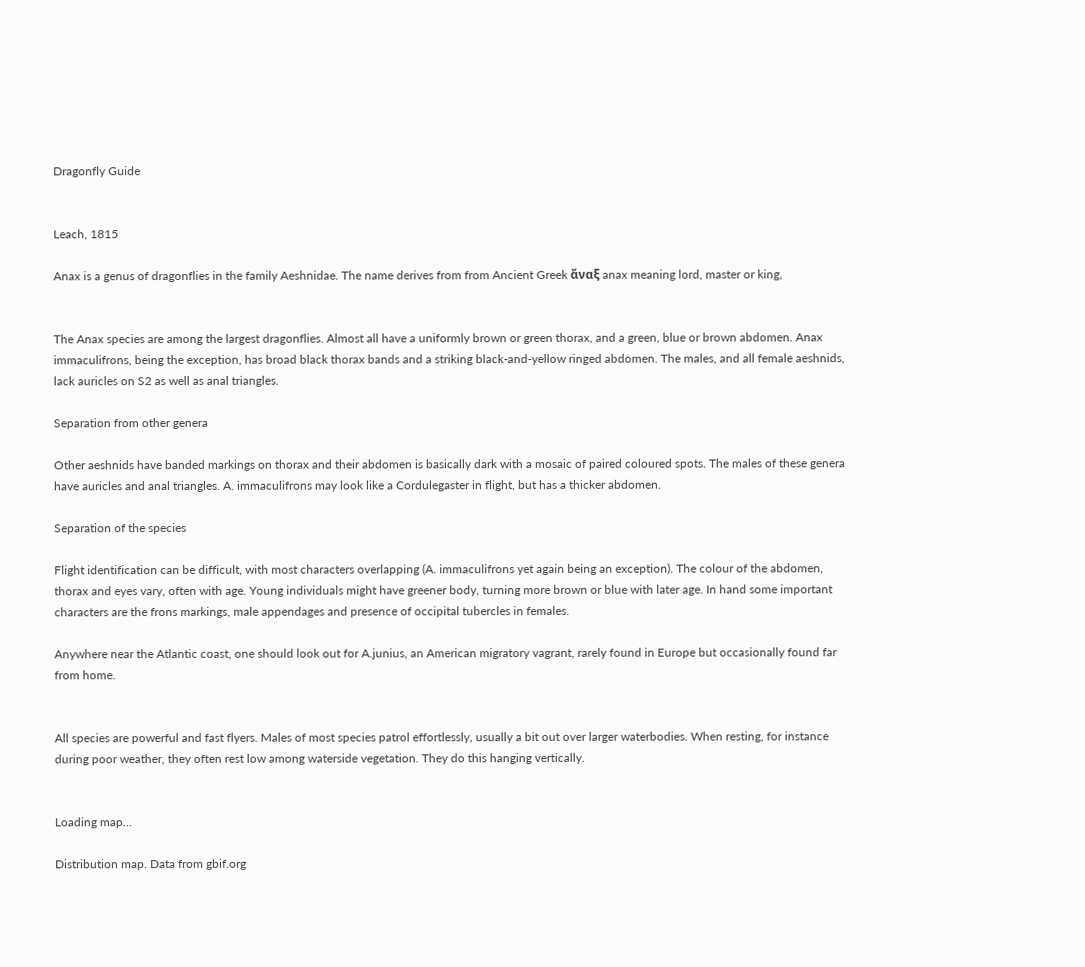Dragonfly Guide


Leach, 1815

Anax is a genus of dragonflies in the family Aeshnidae. The name derives from from Ancient Greek ἄναξ anax meaning lord, master or king,


The Anax species are among the largest dragonflies. Almost all have a uniformly brown or green thorax, and a green, blue or brown abdomen. Anax immaculifrons, being the exception, has broad black thorax bands and a striking black-and-yellow ringed abdomen. The males, and all female aeshnids, lack auricles on S2 as well as anal triangles.

Separation from other genera

Other aeshnids have banded markings on thorax and their abdomen is basically dark with a mosaic of paired coloured spots. The males of these genera have auricles and anal triangles. A. immaculifrons may look like a Cordulegaster in flight, but has a thicker abdomen.

Separation of the species

Flight identification can be difficult, with most characters overlapping (A. immaculifrons yet again being an exception). The colour of the abdomen, thorax and eyes vary, often with age. Young individuals might have greener body, turning more brown or blue with later age. In hand some important characters are the frons markings, male appendages and presence of occipital tubercles in females.

Anywhere near the Atlantic coast, one should look out for A.junius, an American migratory vagrant, rarely found in Europe but occasionally found far from home.


All species are powerful and fast flyers. Males of most species patrol effortlessly, usually a bit out over larger waterbodies. When resting, for instance during poor weather, they often rest low among waterside vegetation. They do this hanging vertically.


Loading map...

Distribution map. Data from gbif.org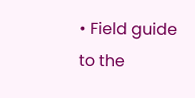• Field guide to the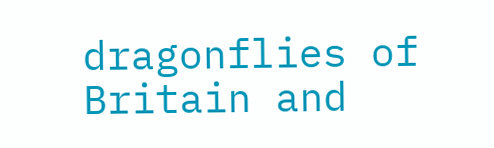dragonflies of Britain and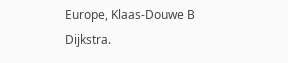Europe, Klaas-Douwe B Dijkstra.